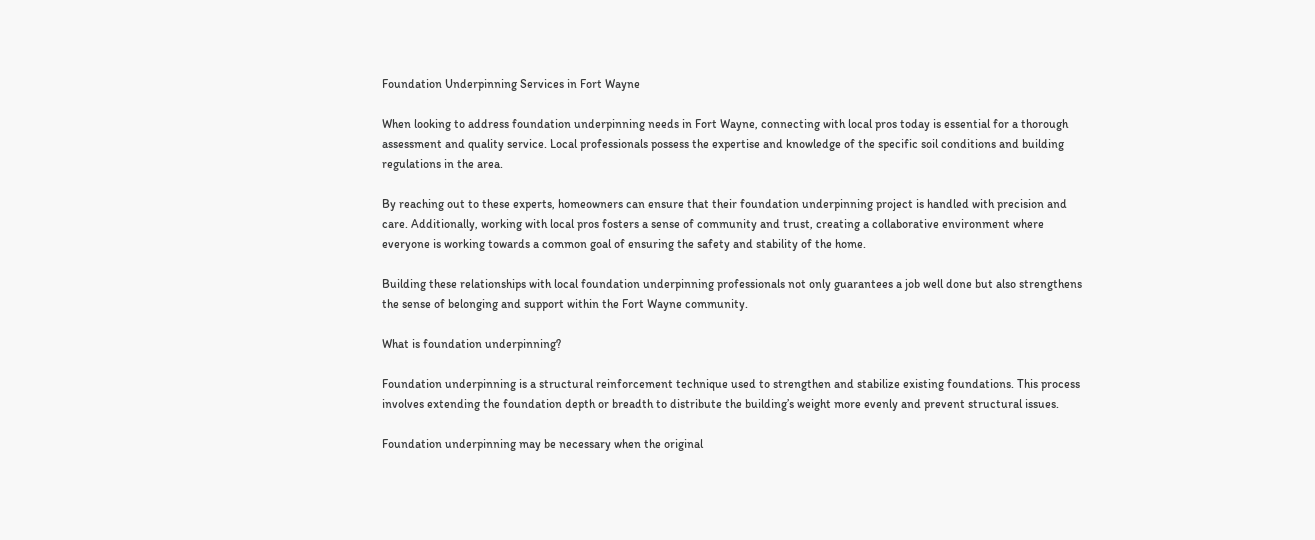Foundation Underpinning Services in Fort Wayne

When looking to address foundation underpinning needs in Fort Wayne, connecting with local pros today is essential for a thorough assessment and quality service. Local professionals possess the expertise and knowledge of the specific soil conditions and building regulations in the area.

By reaching out to these experts, homeowners can ensure that their foundation underpinning project is handled with precision and care. Additionally, working with local pros fosters a sense of community and trust, creating a collaborative environment where everyone is working towards a common goal of ensuring the safety and stability of the home.

Building these relationships with local foundation underpinning professionals not only guarantees a job well done but also strengthens the sense of belonging and support within the Fort Wayne community.

What is foundation underpinning?

Foundation underpinning is a structural reinforcement technique used to strengthen and stabilize existing foundations. This process involves extending the foundation depth or breadth to distribute the building’s weight more evenly and prevent structural issues.

Foundation underpinning may be necessary when the original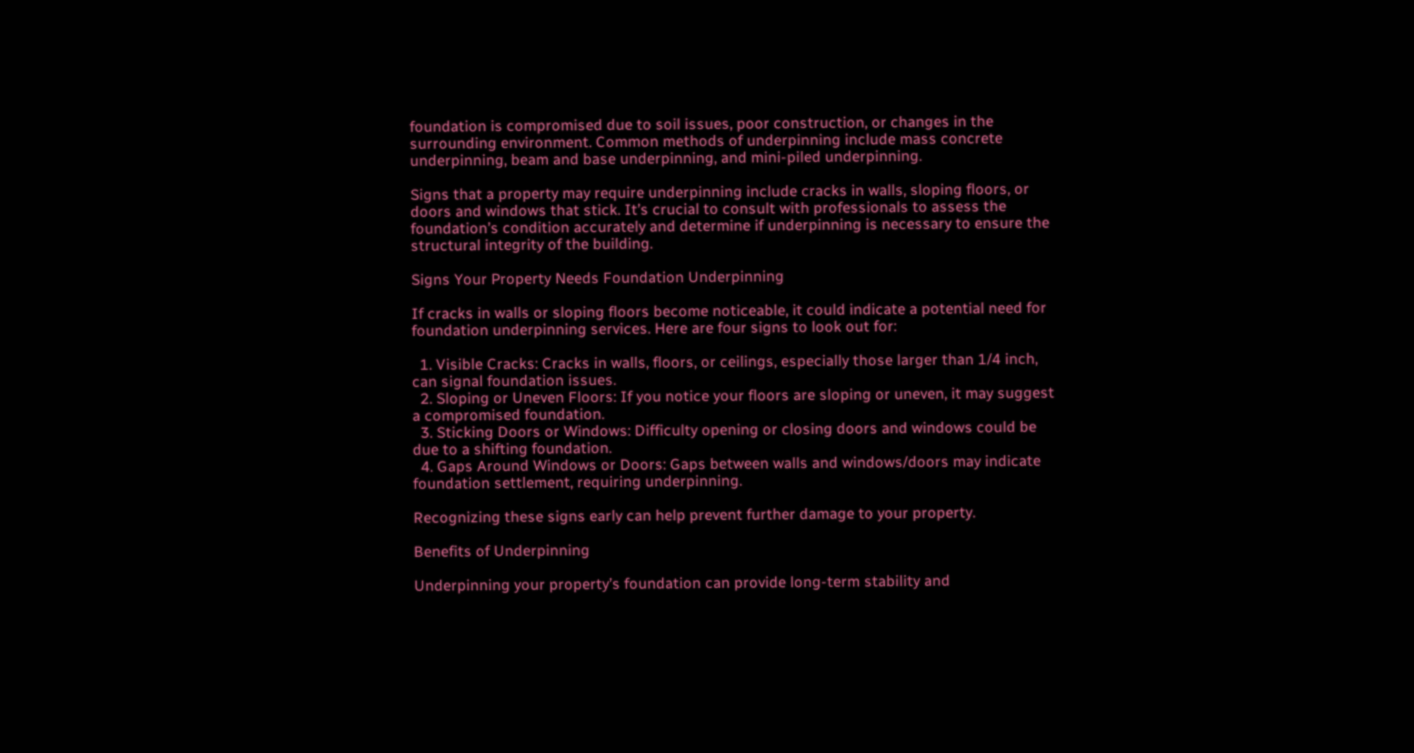foundation is compromised due to soil issues, poor construction, or changes in the surrounding environment. Common methods of underpinning include mass concrete underpinning, beam and base underpinning, and mini-piled underpinning.

Signs that a property may require underpinning include cracks in walls, sloping floors, or doors and windows that stick. It’s crucial to consult with professionals to assess the foundation’s condition accurately and determine if underpinning is necessary to ensure the structural integrity of the building.

Signs Your Property Needs Foundation Underpinning

If cracks in walls or sloping floors become noticeable, it could indicate a potential need for foundation underpinning services. Here are four signs to look out for:

  1. Visible Cracks: Cracks in walls, floors, or ceilings, especially those larger than 1/4 inch, can signal foundation issues.
  2. Sloping or Uneven Floors: If you notice your floors are sloping or uneven, it may suggest a compromised foundation.
  3. Sticking Doors or Windows: Difficulty opening or closing doors and windows could be due to a shifting foundation.
  4. Gaps Around Windows or Doors: Gaps between walls and windows/doors may indicate foundation settlement, requiring underpinning.

Recognizing these signs early can help prevent further damage to your property.

Benefits of Underpinning

Underpinning your property’s foundation can provide long-term stability and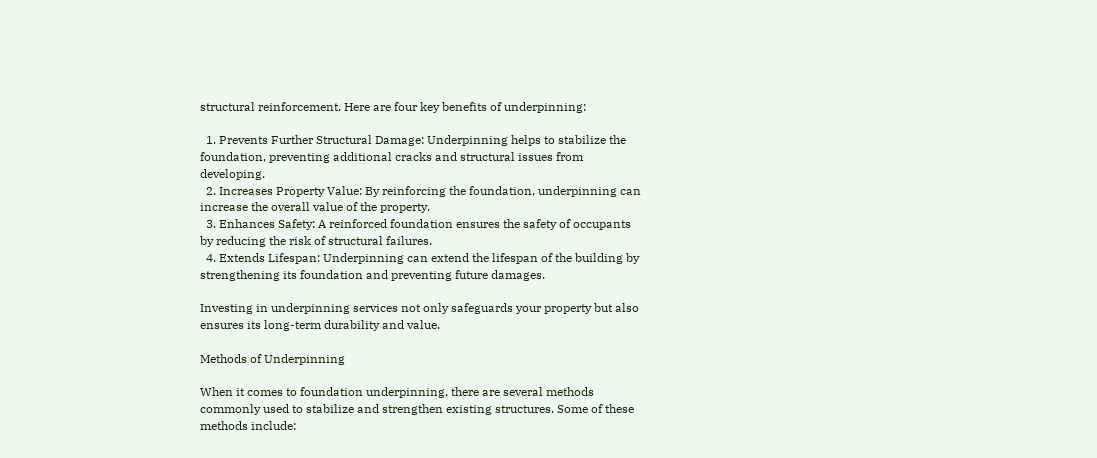structural reinforcement. Here are four key benefits of underpinning:

  1. Prevents Further Structural Damage: Underpinning helps to stabilize the foundation, preventing additional cracks and structural issues from developing.
  2. Increases Property Value: By reinforcing the foundation, underpinning can increase the overall value of the property.
  3. Enhances Safety: A reinforced foundation ensures the safety of occupants by reducing the risk of structural failures.
  4. Extends Lifespan: Underpinning can extend the lifespan of the building by strengthening its foundation and preventing future damages.

Investing in underpinning services not only safeguards your property but also ensures its long-term durability and value.

Methods of Underpinning

When it comes to foundation underpinning, there are several methods commonly used to stabilize and strengthen existing structures. Some of these methods include: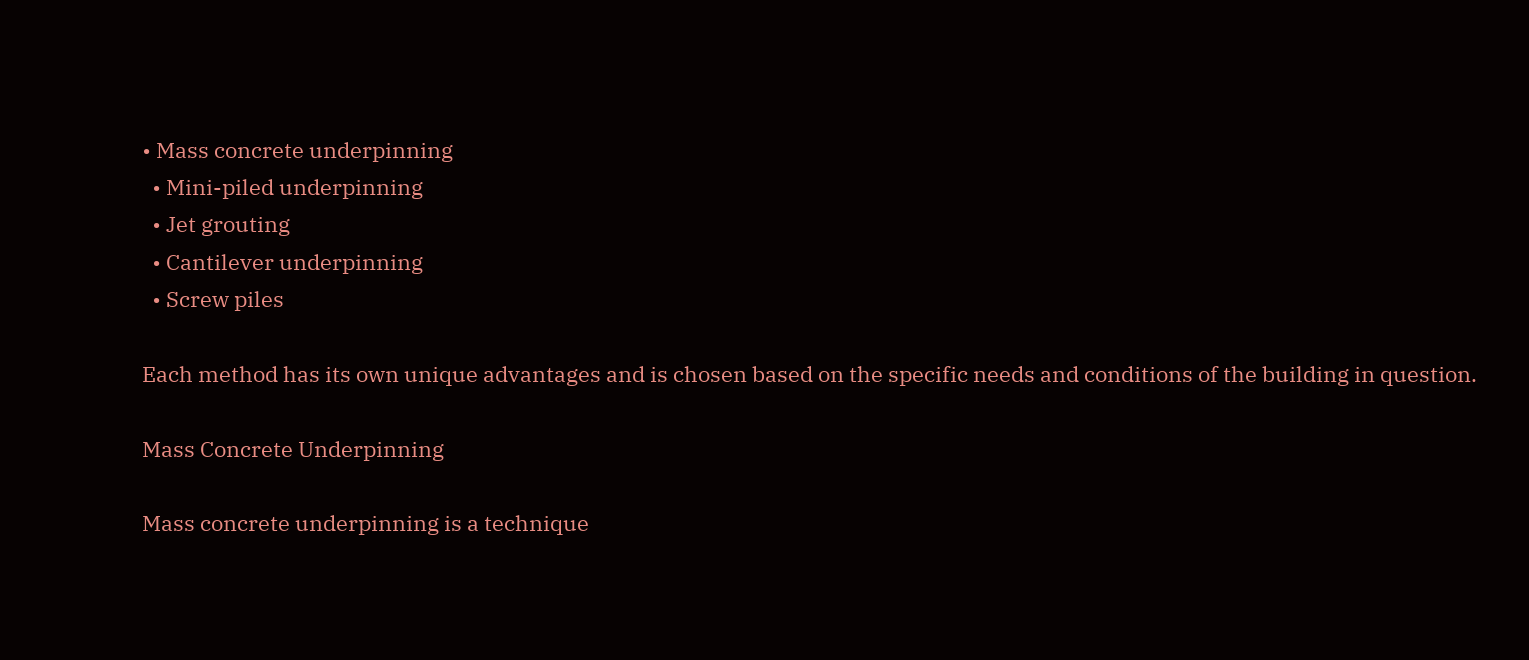• Mass concrete underpinning
  • Mini-piled underpinning
  • Jet grouting
  • Cantilever underpinning
  • Screw piles

Each method has its own unique advantages and is chosen based on the specific needs and conditions of the building in question.

Mass Concrete Underpinning

Mass concrete underpinning is a technique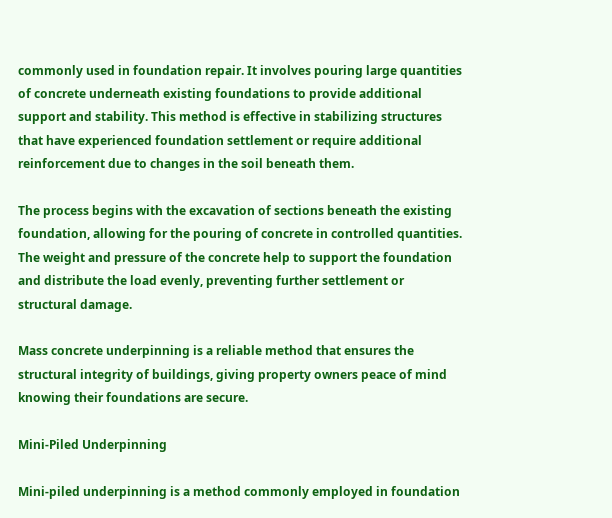commonly used in foundation repair. It involves pouring large quantities of concrete underneath existing foundations to provide additional support and stability. This method is effective in stabilizing structures that have experienced foundation settlement or require additional reinforcement due to changes in the soil beneath them.

The process begins with the excavation of sections beneath the existing foundation, allowing for the pouring of concrete in controlled quantities. The weight and pressure of the concrete help to support the foundation and distribute the load evenly, preventing further settlement or structural damage.

Mass concrete underpinning is a reliable method that ensures the structural integrity of buildings, giving property owners peace of mind knowing their foundations are secure.

Mini-Piled Underpinning

Mini-piled underpinning is a method commonly employed in foundation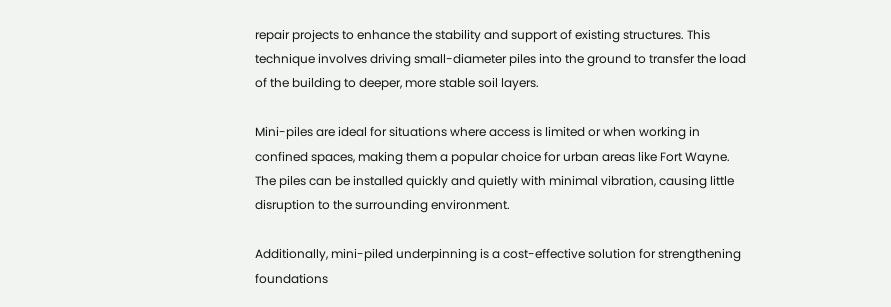repair projects to enhance the stability and support of existing structures. This technique involves driving small-diameter piles into the ground to transfer the load of the building to deeper, more stable soil layers.

Mini-piles are ideal for situations where access is limited or when working in confined spaces, making them a popular choice for urban areas like Fort Wayne. The piles can be installed quickly and quietly with minimal vibration, causing little disruption to the surrounding environment.

Additionally, mini-piled underpinning is a cost-effective solution for strengthening foundations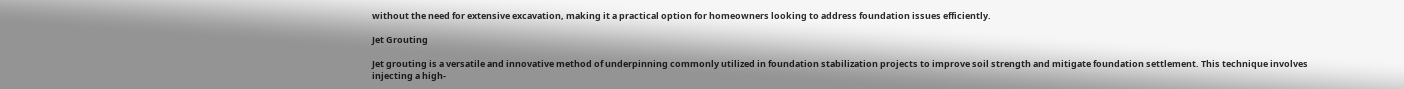without the need for extensive excavation, making it a practical option for homeowners looking to address foundation issues efficiently.

Jet Grouting

Jet grouting is a versatile and innovative method of underpinning commonly utilized in foundation stabilization projects to improve soil strength and mitigate foundation settlement. This technique involves injecting a high-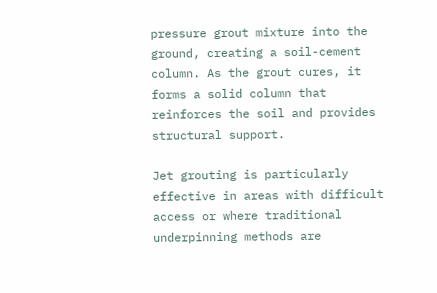pressure grout mixture into the ground, creating a soil-cement column. As the grout cures, it forms a solid column that reinforces the soil and provides structural support.

Jet grouting is particularly effective in areas with difficult access or where traditional underpinning methods are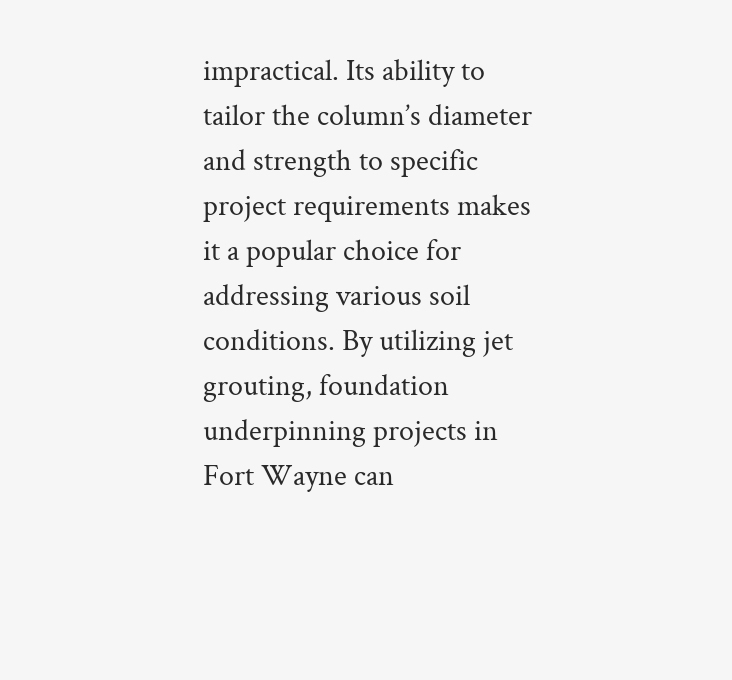impractical. Its ability to tailor the column’s diameter and strength to specific project requirements makes it a popular choice for addressing various soil conditions. By utilizing jet grouting, foundation underpinning projects in Fort Wayne can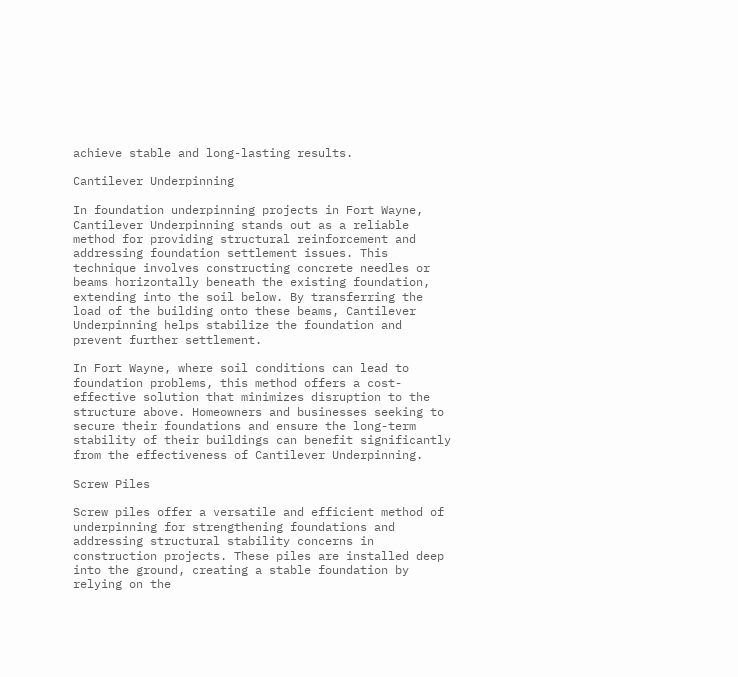achieve stable and long-lasting results.

Cantilever Underpinning

In foundation underpinning projects in Fort Wayne, Cantilever Underpinning stands out as a reliable method for providing structural reinforcement and addressing foundation settlement issues. This technique involves constructing concrete needles or beams horizontally beneath the existing foundation, extending into the soil below. By transferring the load of the building onto these beams, Cantilever Underpinning helps stabilize the foundation and prevent further settlement.

In Fort Wayne, where soil conditions can lead to foundation problems, this method offers a cost-effective solution that minimizes disruption to the structure above. Homeowners and businesses seeking to secure their foundations and ensure the long-term stability of their buildings can benefit significantly from the effectiveness of Cantilever Underpinning.

Screw Piles

Screw piles offer a versatile and efficient method of underpinning for strengthening foundations and addressing structural stability concerns in construction projects. These piles are installed deep into the ground, creating a stable foundation by relying on the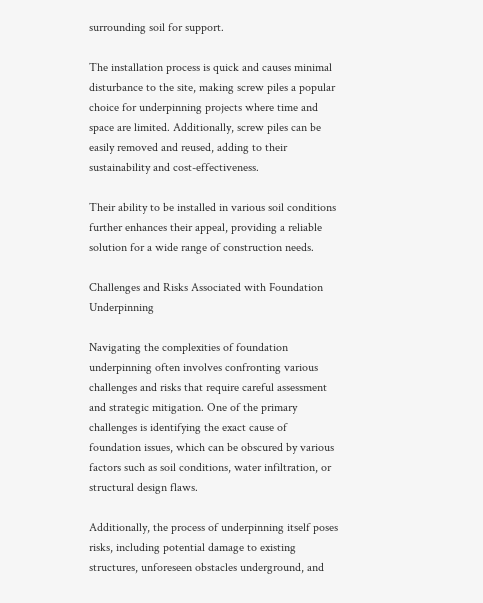surrounding soil for support.

The installation process is quick and causes minimal disturbance to the site, making screw piles a popular choice for underpinning projects where time and space are limited. Additionally, screw piles can be easily removed and reused, adding to their sustainability and cost-effectiveness.

Their ability to be installed in various soil conditions further enhances their appeal, providing a reliable solution for a wide range of construction needs.

Challenges and Risks Associated with Foundation Underpinning

Navigating the complexities of foundation underpinning often involves confronting various challenges and risks that require careful assessment and strategic mitigation. One of the primary challenges is identifying the exact cause of foundation issues, which can be obscured by various factors such as soil conditions, water infiltration, or structural design flaws.

Additionally, the process of underpinning itself poses risks, including potential damage to existing structures, unforeseen obstacles underground, and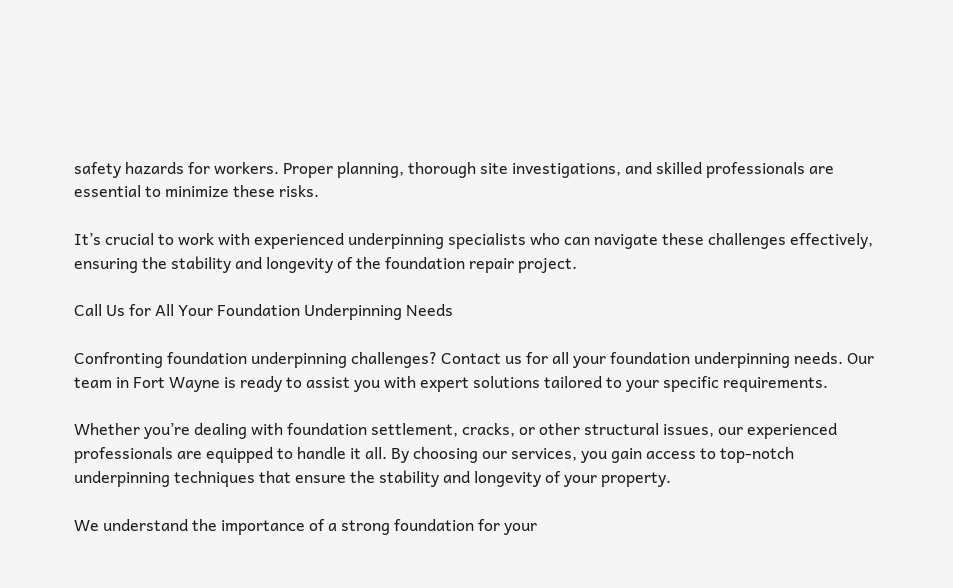safety hazards for workers. Proper planning, thorough site investigations, and skilled professionals are essential to minimize these risks.

It’s crucial to work with experienced underpinning specialists who can navigate these challenges effectively, ensuring the stability and longevity of the foundation repair project.

Call Us for All Your Foundation Underpinning Needs

Confronting foundation underpinning challenges? Contact us for all your foundation underpinning needs. Our team in Fort Wayne is ready to assist you with expert solutions tailored to your specific requirements.

Whether you’re dealing with foundation settlement, cracks, or other structural issues, our experienced professionals are equipped to handle it all. By choosing our services, you gain access to top-notch underpinning techniques that ensure the stability and longevity of your property.

We understand the importance of a strong foundation for your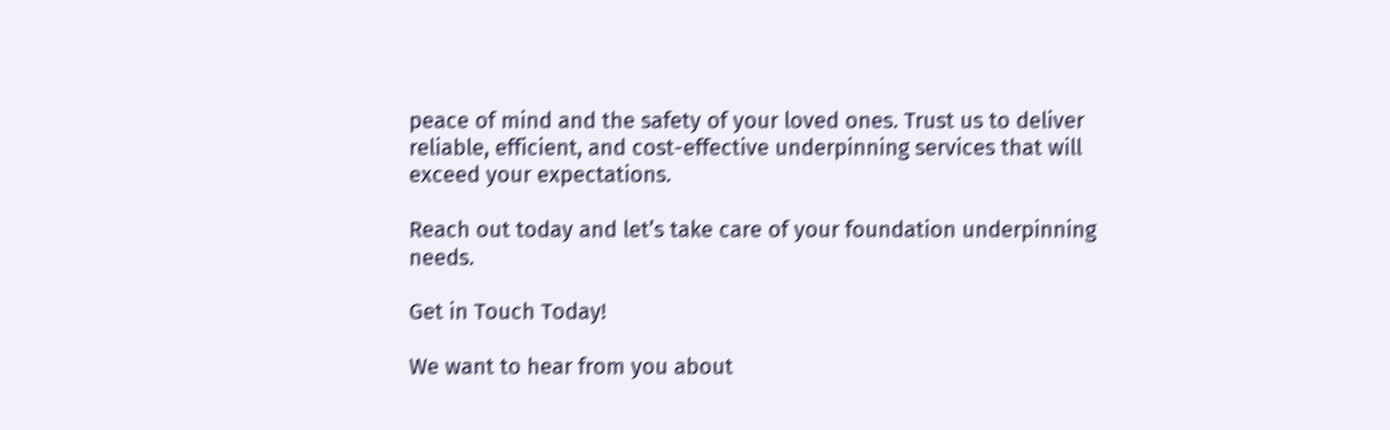peace of mind and the safety of your loved ones. Trust us to deliver reliable, efficient, and cost-effective underpinning services that will exceed your expectations.

Reach out today and let’s take care of your foundation underpinning needs.

Get in Touch Today!

We want to hear from you about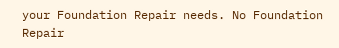your Foundation Repair needs. No Foundation Repair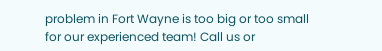problem in Fort Wayne is too big or too small for our experienced team! Call us or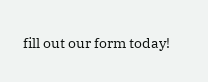fill out our form today!